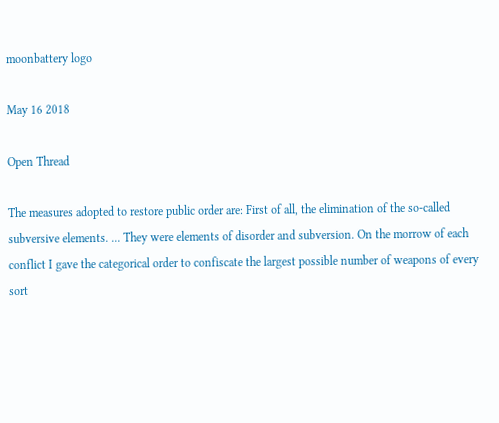moonbattery logo

May 16 2018

Open Thread

The measures adopted to restore public order are: First of all, the elimination of the so-called subversive elements. ... They were elements of disorder and subversion. On the morrow of each conflict I gave the categorical order to confiscate the largest possible number of weapons of every sort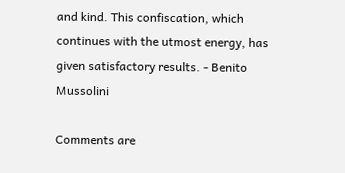and kind. This confiscation, which continues with the utmost energy, has given satisfactory results. - Benito Mussolini

Comments are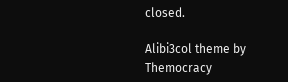closed.

Alibi3col theme by Themocracy